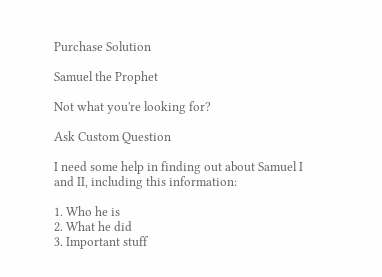Purchase Solution

Samuel the Prophet

Not what you're looking for?

Ask Custom Question

I need some help in finding out about Samuel I and II, including this information:

1. Who he is
2. What he did
3. Important stuff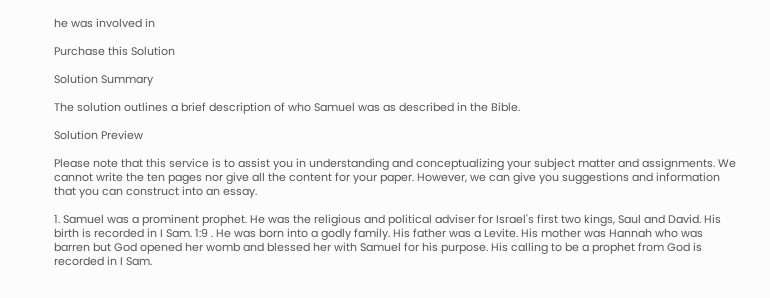he was involved in

Purchase this Solution

Solution Summary

The solution outlines a brief description of who Samuel was as described in the Bible.

Solution Preview

Please note that this service is to assist you in understanding and conceptualizing your subject matter and assignments. We cannot write the ten pages nor give all the content for your paper. However, we can give you suggestions and information that you can construct into an essay.

1. Samuel was a prominent prophet. He was the religious and political adviser for Israel's first two kings, Saul and David. His birth is recorded in I Sam. 1:9 . He was born into a godly family. His father was a Levite. His mother was Hannah who was barren but God opened her womb and blessed her with Samuel for his purpose. His calling to be a prophet from God is recorded in I Sam.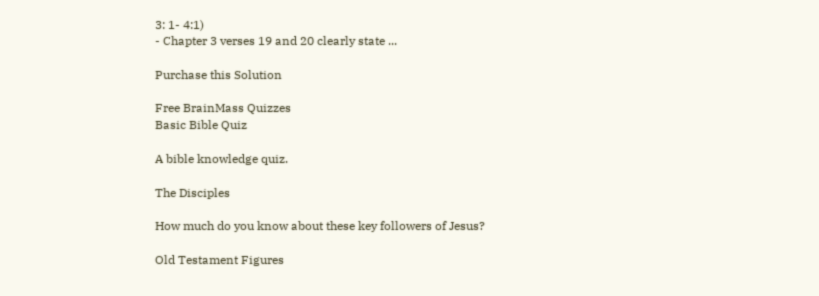3: 1- 4:1)
- Chapter 3 verses 19 and 20 clearly state ...

Purchase this Solution

Free BrainMass Quizzes
Basic Bible Quiz

A bible knowledge quiz.

The Disciples

How much do you know about these key followers of Jesus?

Old Testament Figures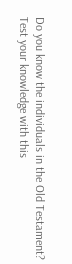Do you know the individuals in the Old Testament? Test your knowledge with this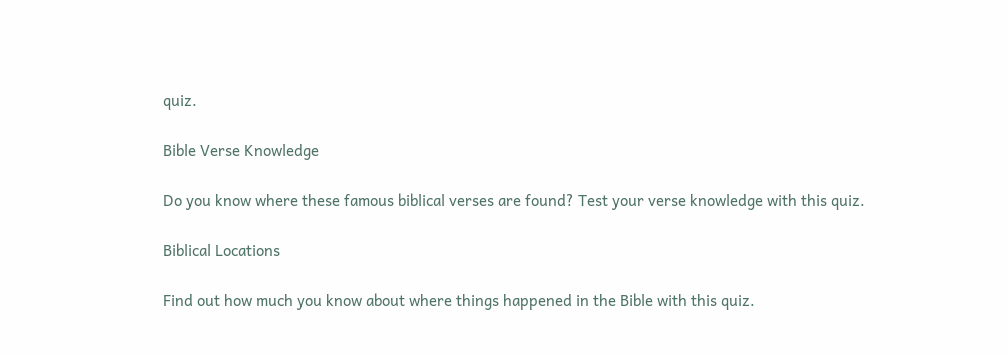quiz.

Bible Verse Knowledge

Do you know where these famous biblical verses are found? Test your verse knowledge with this quiz.

Biblical Locations

Find out how much you know about where things happened in the Bible with this quiz.